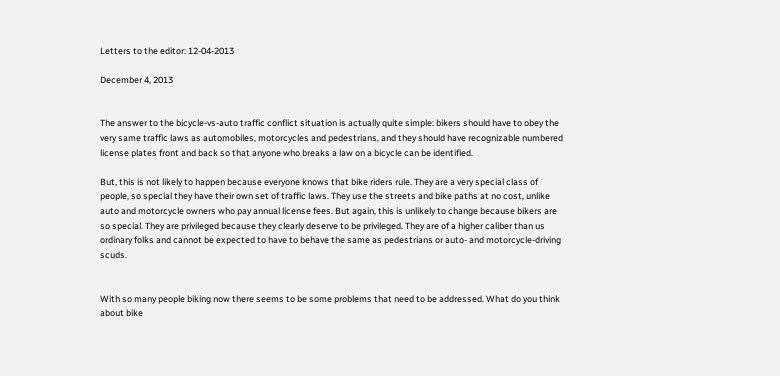Letters to the editor: 12-04-2013

December 4, 2013


The answer to the bicycle-vs-auto traffic conflict situation is actually quite simple: bikers should have to obey the very same traffic laws as automobiles, motorcycles and pedestrians, and they should have recognizable numbered license plates front and back so that anyone who breaks a law on a bicycle can be identified.

But, this is not likely to happen because everyone knows that bike riders rule. They are a very special class of people, so special they have their own set of traffic laws. They use the streets and bike paths at no cost, unlike auto and motorcycle owners who pay annual license fees. But again, this is unlikely to change because bikers are so special. They are privileged because they clearly deserve to be privileged. They are of a higher caliber than us ordinary folks and cannot be expected to have to behave the same as pedestrians or auto- and motorcycle-driving scuds.


With so many people biking now there seems to be some problems that need to be addressed. What do you think about bike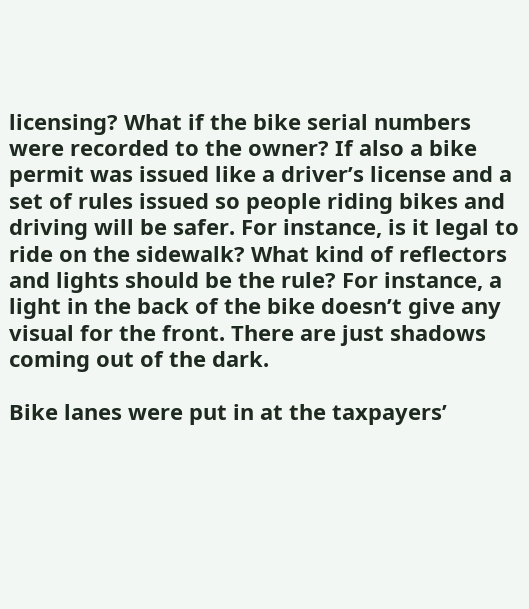licensing? What if the bike serial numbers were recorded to the owner? If also a bike permit was issued like a driver’s license and a set of rules issued so people riding bikes and driving will be safer. For instance, is it legal to ride on the sidewalk? What kind of reflectors and lights should be the rule? For instance, a light in the back of the bike doesn’t give any visual for the front. There are just shadows coming out of the dark.

Bike lanes were put in at the taxpayers’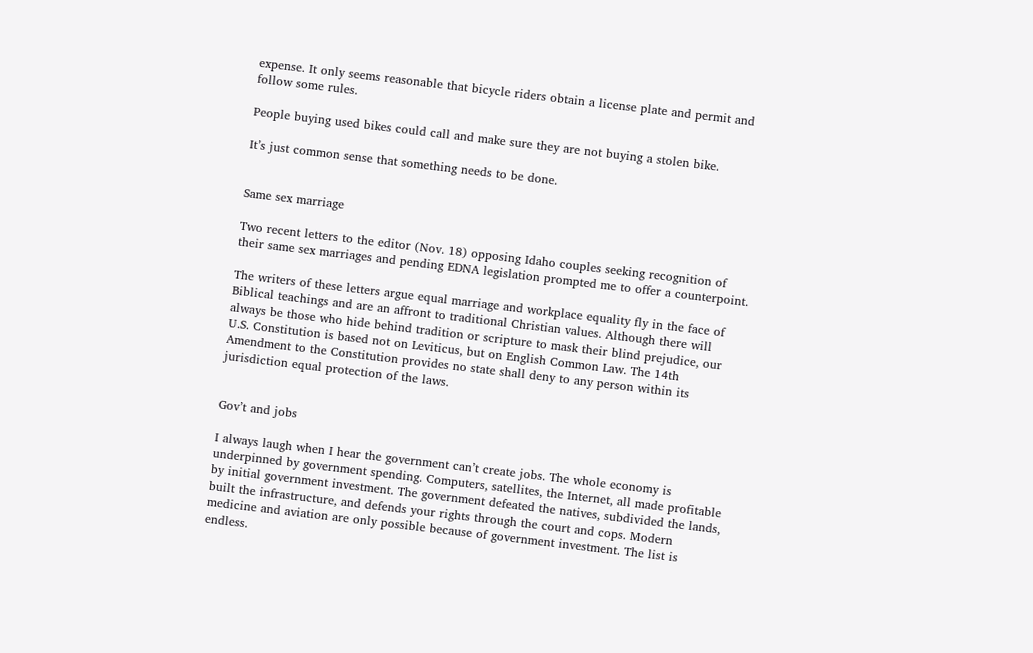expense. It only seems reasonable that bicycle riders obtain a license plate and permit and follow some rules.

People buying used bikes could call and make sure they are not buying a stolen bike.

It’s just common sense that something needs to be done.


Same sex marriage

Two recent letters to the editor (Nov. 18) opposing Idaho couples seeking recognition of their same sex marriages and pending EDNA legislation prompted me to offer a counterpoint.

The writers of these letters argue equal marriage and workplace equality fly in the face of Biblical teachings and are an affront to traditional Christian values. Although there will always be those who hide behind tradition or scripture to mask their blind prejudice, our U.S. Constitution is based not on Leviticus, but on English Common Law. The 14th Amendment to the Constitution provides no state shall deny to any person within its jurisdiction equal protection of the laws.


Gov’t and jobs

I always laugh when I hear the government can’t create jobs. The whole economy is underpinned by government spending. Computers, satellites, the Internet, all made profitable by initial government investment. The government defeated the natives, subdivided the lands, built the infrastructure, and defends your rights through the court and cops. Modern medicine and aviation are only possible because of government investment. The list is endless.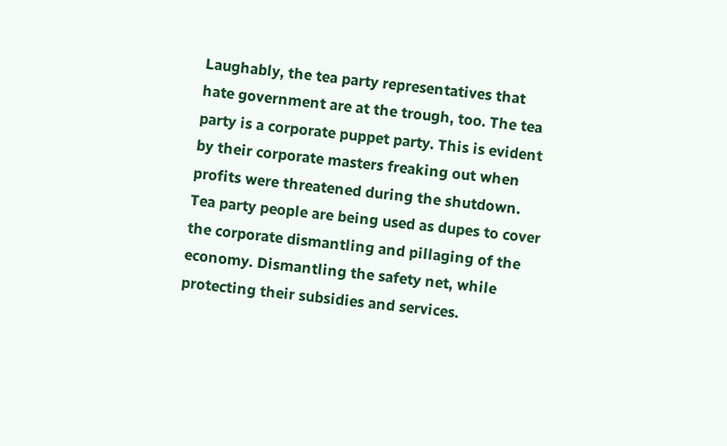Laughably, the tea party representatives that hate government are at the trough, too. The tea party is a corporate puppet party. This is evident by their corporate masters freaking out when profits were threatened during the shutdown. Tea party people are being used as dupes to cover the corporate dismantling and pillaging of the economy. Dismantling the safety net, while protecting their subsidies and services.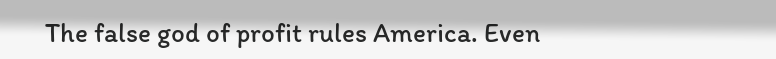The false god of profit rules America. Even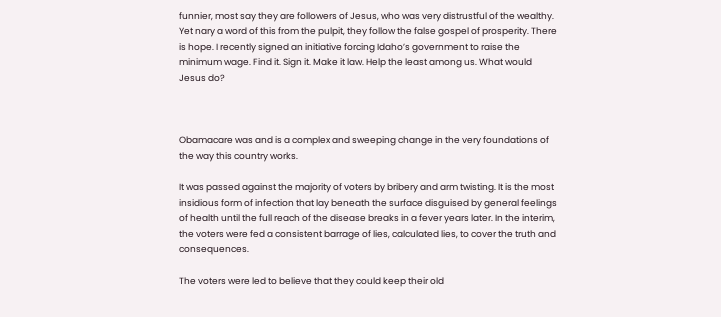funnier, most say they are followers of Jesus, who was very distrustful of the wealthy. Yet nary a word of this from the pulpit, they follow the false gospel of prosperity. There is hope. I recently signed an initiative forcing Idaho’s government to raise the minimum wage. Find it. Sign it. Make it law. Help the least among us. What would Jesus do?



Obamacare was and is a complex and sweeping change in the very foundations of the way this country works.

It was passed against the majority of voters by bribery and arm twisting. It is the most insidious form of infection that lay beneath the surface disguised by general feelings of health until the full reach of the disease breaks in a fever years later. In the interim, the voters were fed a consistent barrage of lies, calculated lies, to cover the truth and consequences.

The voters were led to believe that they could keep their old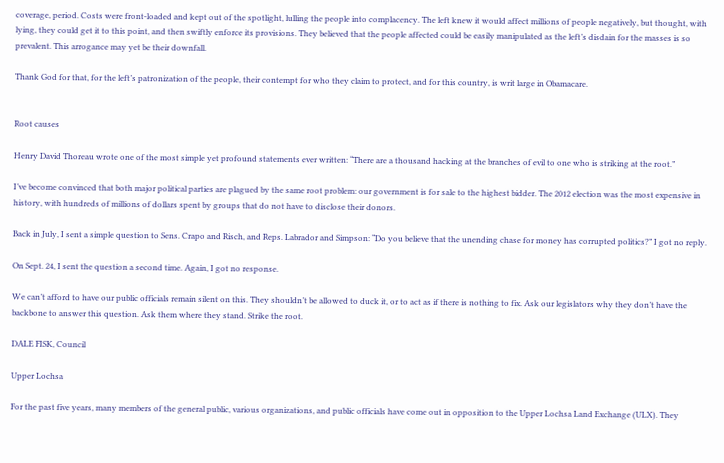coverage, period. Costs were front-loaded and kept out of the spotlight, lulling the people into complacency. The left knew it would affect millions of people negatively, but thought, with lying, they could get it to this point, and then swiftly enforce its provisions. They believed that the people affected could be easily manipulated as the left’s disdain for the masses is so prevalent. This arrogance may yet be their downfall.

Thank God for that, for the left’s patronization of the people, their contempt for who they claim to protect, and for this country, is writ large in Obamacare.


Root causes

Henry David Thoreau wrote one of the most simple yet profound statements ever written: “There are a thousand hacking at the branches of evil to one who is striking at the root.”

I’ve become convinced that both major political parties are plagued by the same root problem: our government is for sale to the highest bidder. The 2012 election was the most expensive in history, with hundreds of millions of dollars spent by groups that do not have to disclose their donors.

Back in July, I sent a simple question to Sens. Crapo and Risch, and Reps. Labrador and Simpson: “Do you believe that the unending chase for money has corrupted politics?” I got no reply.

On Sept. 24, I sent the question a second time. Again, I got no response.

We can’t afford to have our public officials remain silent on this. They shouldn’t be allowed to duck it, or to act as if there is nothing to fix. Ask our legislators why they don’t have the backbone to answer this question. Ask them where they stand. Strike the root.

DALE FISK, Council

Upper Lochsa

For the past five years, many members of the general public, various organizations, and public officials have come out in opposition to the Upper Lochsa Land Exchange (ULX). They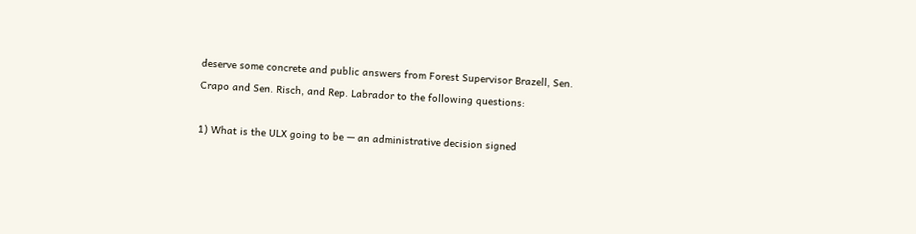deserve some concrete and public answers from Forest Supervisor Brazell, Sen. Crapo and Sen. Risch, and Rep. Labrador to the following questions:

1) What is the ULX going to be — an administrative decision signed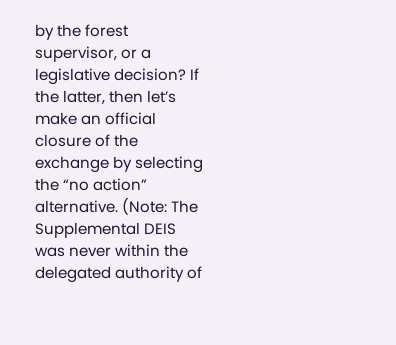by the forest supervisor, or a legislative decision? If the latter, then let’s make an official closure of the exchange by selecting the “no action” alternative. (Note: The Supplemental DEIS was never within the delegated authority of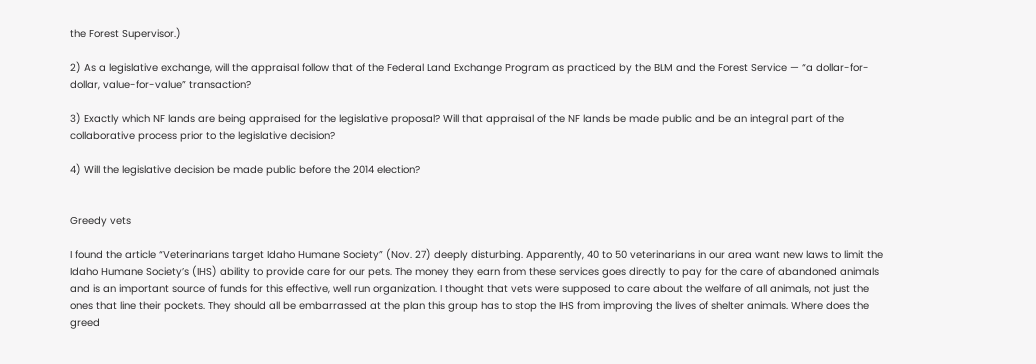the Forest Supervisor.)

2) As a legislative exchange, will the appraisal follow that of the Federal Land Exchange Program as practiced by the BLM and the Forest Service — “a dollar-for-dollar, value-for-value” transaction?

3) Exactly which NF lands are being appraised for the legislative proposal? Will that appraisal of the NF lands be made public and be an integral part of the collaborative process prior to the legislative decision?

4) Will the legislative decision be made public before the 2014 election?


Greedy vets

I found the article “Veterinarians target Idaho Humane Society” (Nov. 27) deeply disturbing. Apparently, 40 to 50 veterinarians in our area want new laws to limit the Idaho Humane Society’s (IHS) ability to provide care for our pets. The money they earn from these services goes directly to pay for the care of abandoned animals and is an important source of funds for this effective, well run organization. I thought that vets were supposed to care about the welfare of all animals, not just the ones that line their pockets. They should all be embarrassed at the plan this group has to stop the IHS from improving the lives of shelter animals. Where does the greed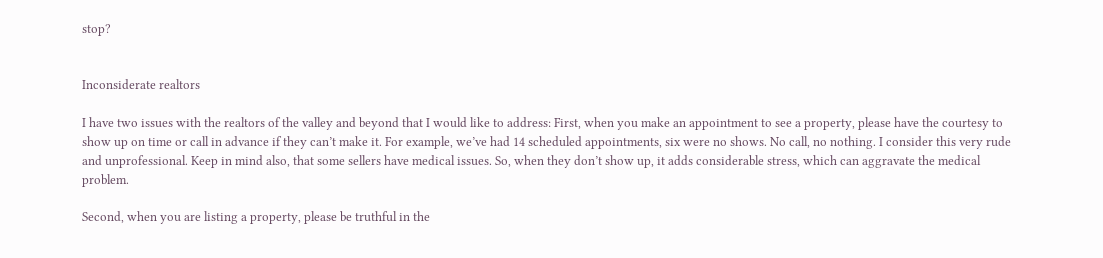stop?


Inconsiderate realtors

I have two issues with the realtors of the valley and beyond that I would like to address: First, when you make an appointment to see a property, please have the courtesy to show up on time or call in advance if they can’t make it. For example, we’ve had 14 scheduled appointments, six were no shows. No call, no nothing. I consider this very rude and unprofessional. Keep in mind also, that some sellers have medical issues. So, when they don’t show up, it adds considerable stress, which can aggravate the medical problem.

Second, when you are listing a property, please be truthful in the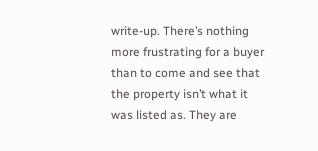write-up. There’s nothing more frustrating for a buyer than to come and see that the property isn’t what it was listed as. They are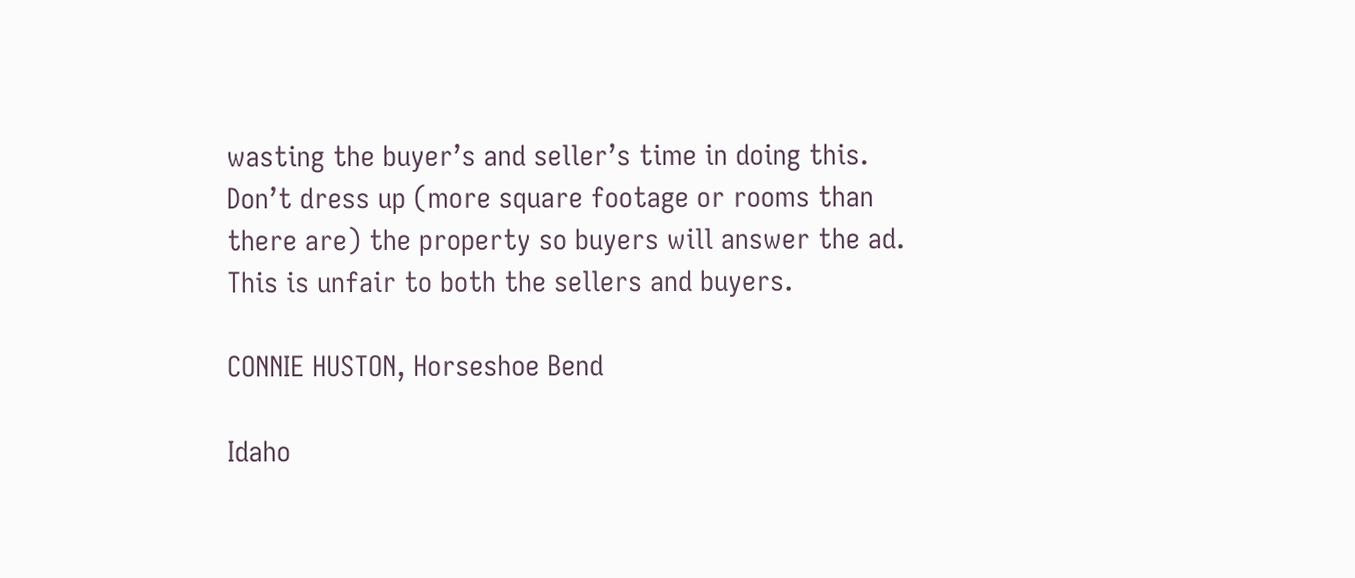wasting the buyer’s and seller’s time in doing this. Don’t dress up (more square footage or rooms than there are) the property so buyers will answer the ad. This is unfair to both the sellers and buyers.

CONNIE HUSTON, Horseshoe Bend

Idaho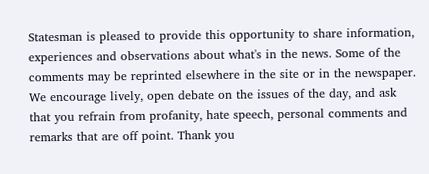Statesman is pleased to provide this opportunity to share information, experiences and observations about what's in the news. Some of the comments may be reprinted elsewhere in the site or in the newspaper. We encourage lively, open debate on the issues of the day, and ask that you refrain from profanity, hate speech, personal comments and remarks that are off point. Thank you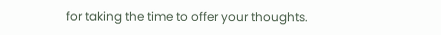for taking the time to offer your thoughts.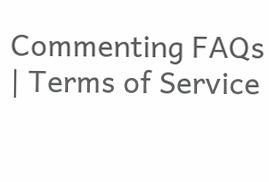Commenting FAQs | Terms of Service